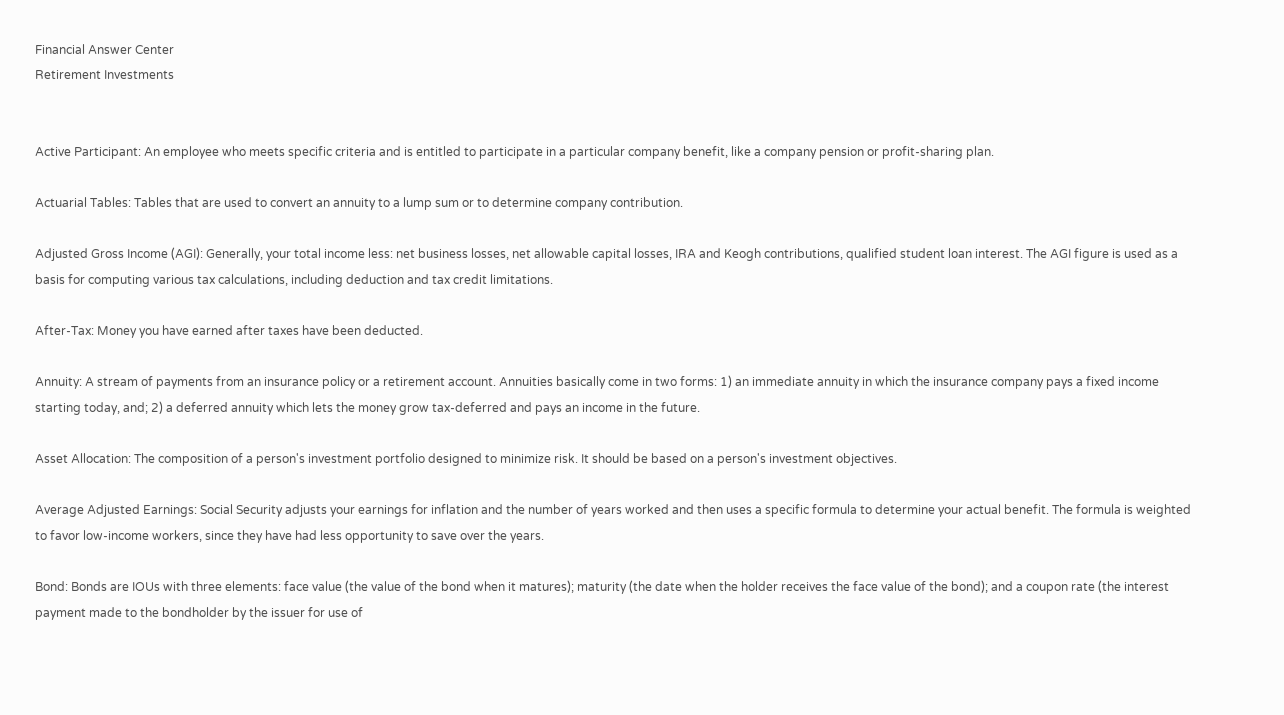Financial Answer Center
Retirement Investments


Active Participant: An employee who meets specific criteria and is entitled to participate in a particular company benefit, like a company pension or profit-sharing plan.

Actuarial Tables: Tables that are used to convert an annuity to a lump sum or to determine company contribution.

Adjusted Gross Income (AGI): Generally, your total income less: net business losses, net allowable capital losses, IRA and Keogh contributions, qualified student loan interest. The AGI figure is used as a basis for computing various tax calculations, including deduction and tax credit limitations.

After-Tax: Money you have earned after taxes have been deducted.

Annuity: A stream of payments from an insurance policy or a retirement account. Annuities basically come in two forms: 1) an immediate annuity in which the insurance company pays a fixed income starting today, and; 2) a deferred annuity which lets the money grow tax-deferred and pays an income in the future.

Asset Allocation: The composition of a person's investment portfolio designed to minimize risk. It should be based on a person's investment objectives.

Average Adjusted Earnings: Social Security adjusts your earnings for inflation and the number of years worked and then uses a specific formula to determine your actual benefit. The formula is weighted to favor low-income workers, since they have had less opportunity to save over the years.

Bond: Bonds are IOUs with three elements: face value (the value of the bond when it matures); maturity (the date when the holder receives the face value of the bond); and a coupon rate (the interest payment made to the bondholder by the issuer for use of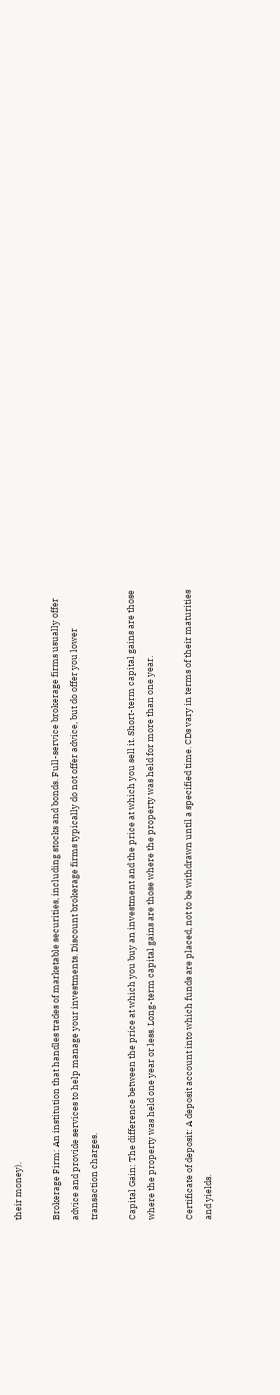their money).

Brokerage Firm: An institution that handles trades of marketable securities, including stocks and bonds. Full-service brokerage firms usually offer advice and provide services to help manage your investments. Discount brokerage firms typically do not offer advice, but do offer you lower transaction charges.

Capital Gain: The difference between the price at which you buy an investment and the price at which you sell it. Short-term capital gains are those where the property was held one year or less. Long-term capital gains are those where the property was held for more than one year.

Certificate of deposit: A deposit account into which funds are placed, not to be withdrawn until a specified time. CDs vary in terms of their maturities and yields.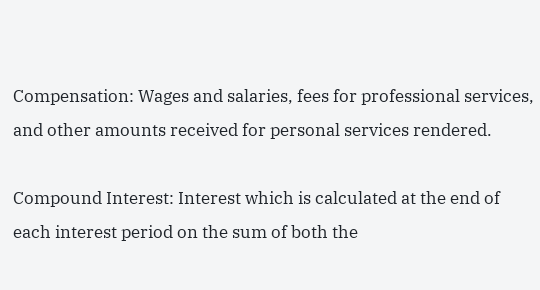Compensation: Wages and salaries, fees for professional services, and other amounts received for personal services rendered.

Compound Interest: Interest which is calculated at the end of each interest period on the sum of both the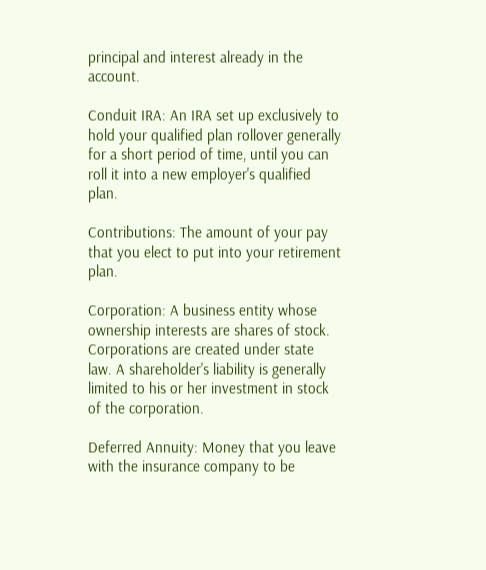principal and interest already in the account.

Conduit IRA: An IRA set up exclusively to hold your qualified plan rollover generally for a short period of time, until you can roll it into a new employer's qualified plan.

Contributions: The amount of your pay that you elect to put into your retirement plan.

Corporation: A business entity whose ownership interests are shares of stock. Corporations are created under state law. A shareholder's liability is generally limited to his or her investment in stock of the corporation.

Deferred Annuity: Money that you leave with the insurance company to be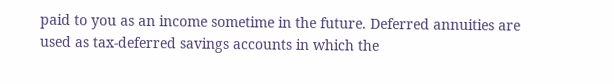paid to you as an income sometime in the future. Deferred annuities are used as tax-deferred savings accounts in which the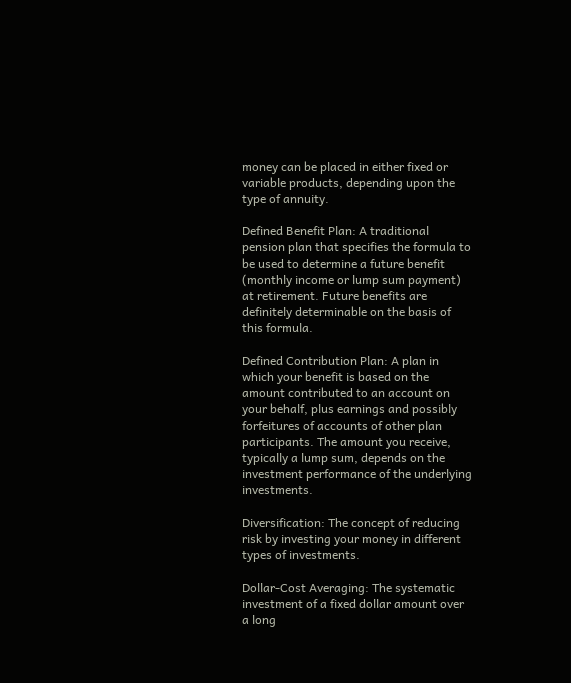money can be placed in either fixed or variable products, depending upon the type of annuity.

Defined Benefit Plan: A traditional pension plan that specifies the formula to be used to determine a future benefit (monthly income or lump sum payment) at retirement. Future benefits are definitely determinable on the basis of this formula.

Defined Contribution Plan: A plan in which your benefit is based on the amount contributed to an account on your behalf, plus earnings and possibly forfeitures of accounts of other plan participants. The amount you receive, typically a lump sum, depends on the investment performance of the underlying investments.

Diversification: The concept of reducing risk by investing your money in different types of investments.

Dollar-Cost Averaging: The systematic investment of a fixed dollar amount over a long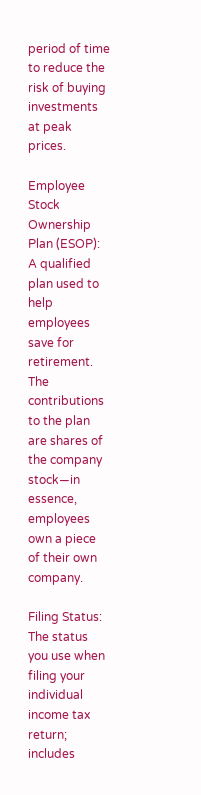period of time to reduce the risk of buying investments at peak prices.

Employee Stock Ownership Plan (ESOP): A qualified plan used to help employees save for retirement. The contributions to the plan are shares of the company stock—in essence, employees own a piece of their own company.

Filing Status: The status you use when filing your individual income tax return; includes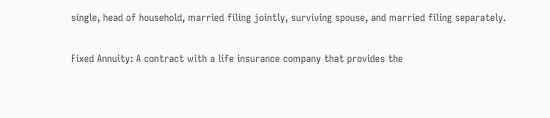single, head of household, married filing jointly, surviving spouse, and married filing separately.

Fixed Annuity: A contract with a life insurance company that provides the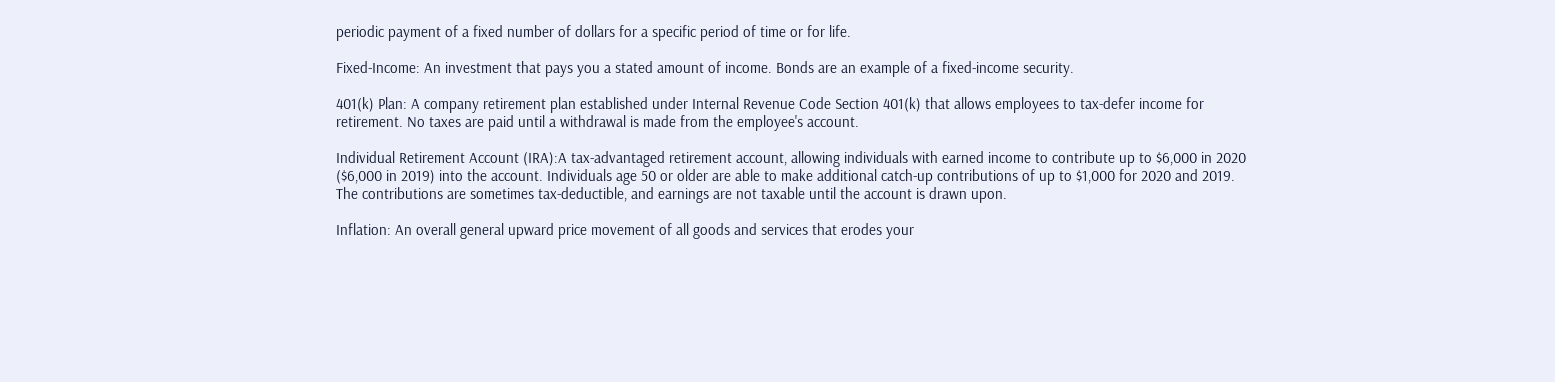periodic payment of a fixed number of dollars for a specific period of time or for life.

Fixed-Income: An investment that pays you a stated amount of income. Bonds are an example of a fixed-income security.

401(k) Plan: A company retirement plan established under Internal Revenue Code Section 401(k) that allows employees to tax-defer income for retirement. No taxes are paid until a withdrawal is made from the employee's account.

Individual Retirement Account (IRA):A tax-advantaged retirement account, allowing individuals with earned income to contribute up to $6,000 in 2020 ($6,000 in 2019) into the account. Individuals age 50 or older are able to make additional catch-up contributions of up to $1,000 for 2020 and 2019. The contributions are sometimes tax-deductible, and earnings are not taxable until the account is drawn upon.

Inflation: An overall general upward price movement of all goods and services that erodes your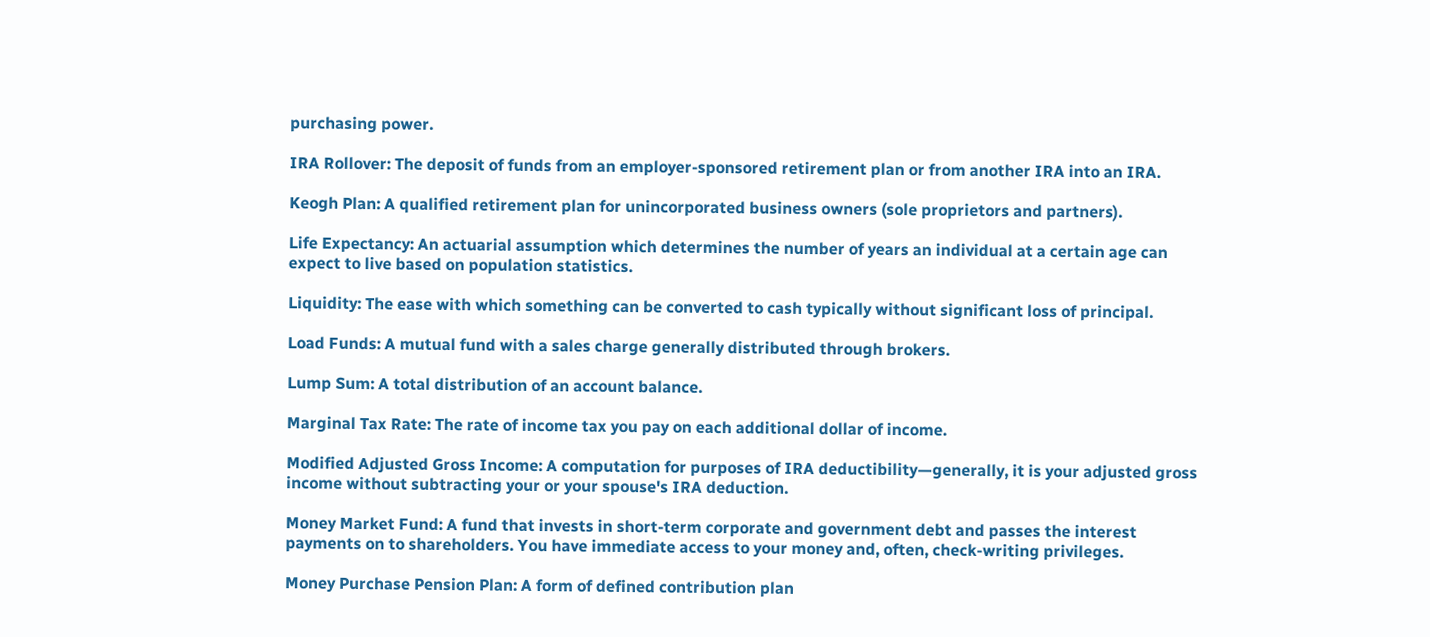purchasing power.

IRA Rollover: The deposit of funds from an employer-sponsored retirement plan or from another IRA into an IRA.

Keogh Plan: A qualified retirement plan for unincorporated business owners (sole proprietors and partners).

Life Expectancy: An actuarial assumption which determines the number of years an individual at a certain age can expect to live based on population statistics.

Liquidity: The ease with which something can be converted to cash typically without significant loss of principal.

Load Funds: A mutual fund with a sales charge generally distributed through brokers.

Lump Sum: A total distribution of an account balance.

Marginal Tax Rate: The rate of income tax you pay on each additional dollar of income.

Modified Adjusted Gross Income: A computation for purposes of IRA deductibility—generally, it is your adjusted gross income without subtracting your or your spouse's IRA deduction.

Money Market Fund: A fund that invests in short-term corporate and government debt and passes the interest payments on to shareholders. You have immediate access to your money and, often, check-writing privileges.

Money Purchase Pension Plan: A form of defined contribution plan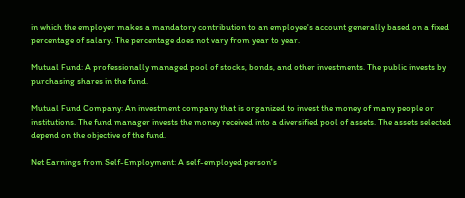in which the employer makes a mandatory contribution to an employee's account generally based on a fixed percentage of salary. The percentage does not vary from year to year.

Mutual Fund: A professionally managed pool of stocks, bonds, and other investments. The public invests by purchasing shares in the fund.

Mutual Fund Company: An investment company that is organized to invest the money of many people or institutions. The fund manager invests the money received into a diversified pool of assets. The assets selected depend on the objective of the fund.

Net Earnings from Self-Employment: A self-employed person's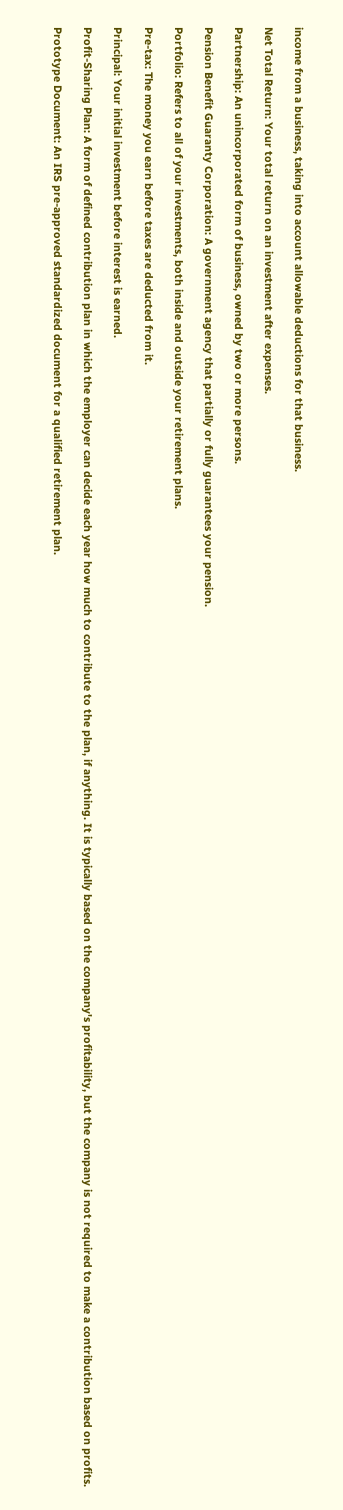income from a business, taking into account allowable deductions for that business.

Net Total Return: Your total return on an investment after expenses.

Partnership: An unincorporated form of business, owned by two or more persons.

Pension Benefit Guaranty Corporation: A government agency that partially or fully guarantees your pension.

Portfolio: Refers to all of your investments, both inside and outside your retirement plans.

Pre-tax: The money you earn before taxes are deducted from it.

Principal: Your initial investment before interest is earned.

Profit-Sharing Plan: A form of defined contribution plan in which the employer can decide each year how much to contribute to the plan, if anything. It is typically based on the company's profitability, but the company is not required to make a contribution based on profits.

Prototype Document: An IRS pre-approved standardized document for a qualified retirement plan.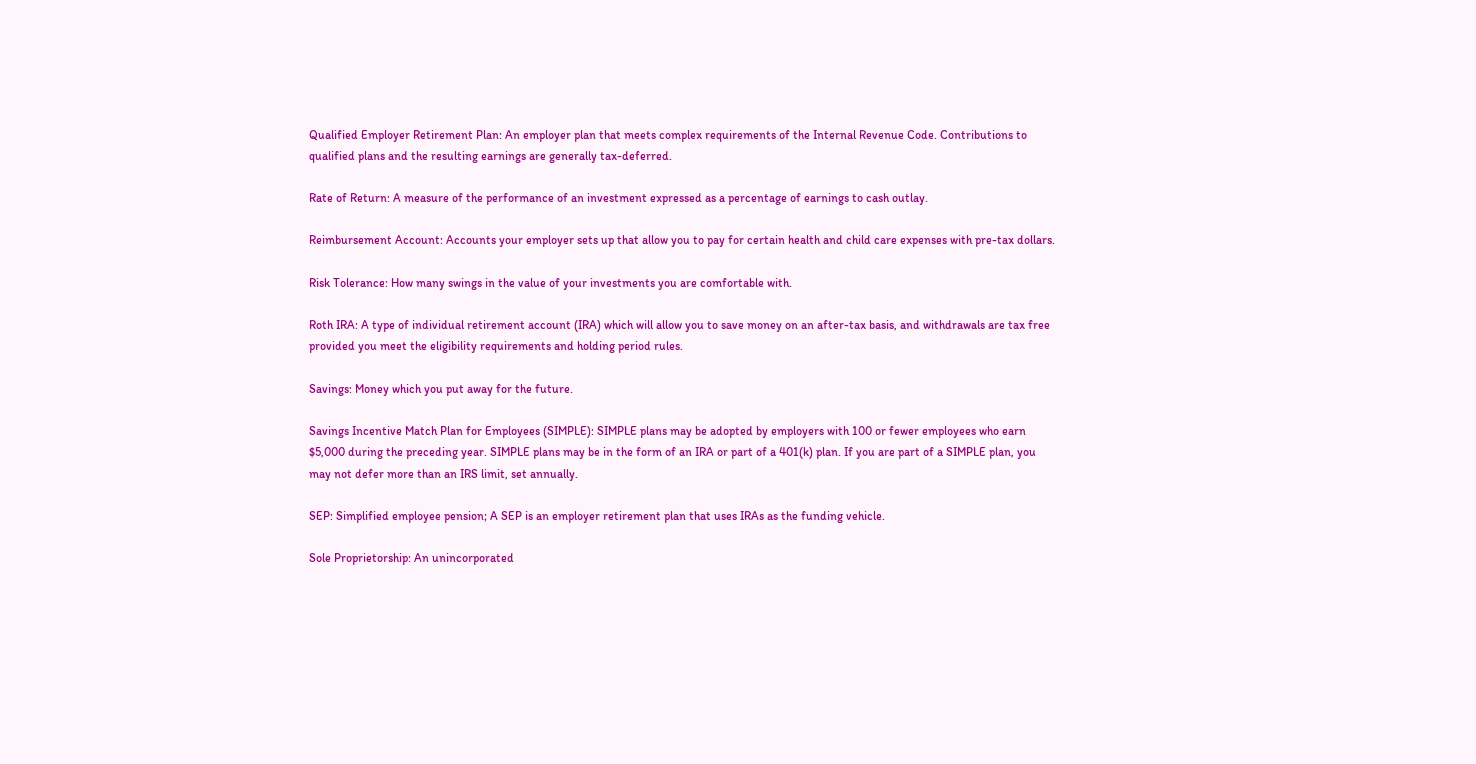Qualified Employer Retirement Plan: An employer plan that meets complex requirements of the Internal Revenue Code. Contributions to qualified plans and the resulting earnings are generally tax-deferred.

Rate of Return: A measure of the performance of an investment expressed as a percentage of earnings to cash outlay.

Reimbursement Account: Accounts your employer sets up that allow you to pay for certain health and child care expenses with pre-tax dollars.

Risk Tolerance: How many swings in the value of your investments you are comfortable with.

Roth IRA: A type of individual retirement account (IRA) which will allow you to save money on an after-tax basis, and withdrawals are tax free provided you meet the eligibility requirements and holding period rules.

Savings: Money which you put away for the future.

Savings Incentive Match Plan for Employees (SIMPLE): SIMPLE plans may be adopted by employers with 100 or fewer employees who earn $5,000 during the preceding year. SIMPLE plans may be in the form of an IRA or part of a 401(k) plan. If you are part of a SIMPLE plan, you may not defer more than an IRS limit, set annually.

SEP: Simplified employee pension; A SEP is an employer retirement plan that uses IRAs as the funding vehicle.

Sole Proprietorship: An unincorporated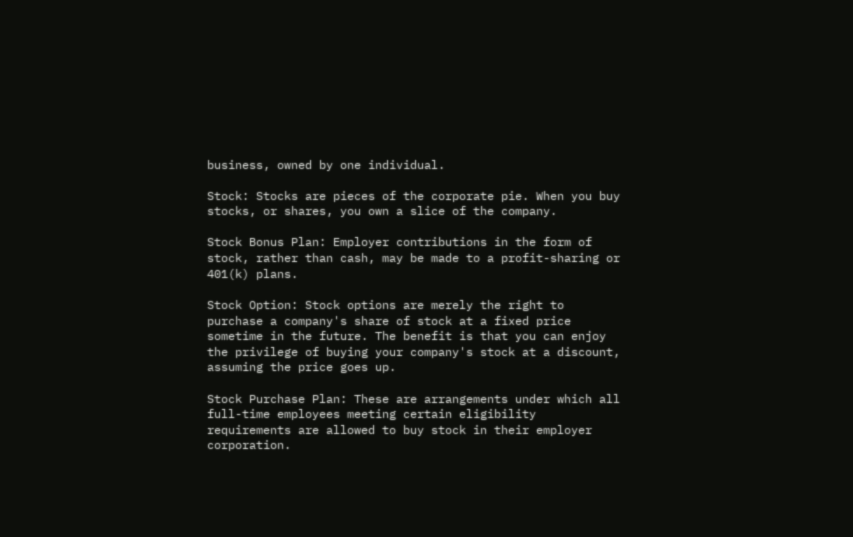business, owned by one individual.

Stock: Stocks are pieces of the corporate pie. When you buy stocks, or shares, you own a slice of the company.

Stock Bonus Plan: Employer contributions in the form of stock, rather than cash, may be made to a profit-sharing or 401(k) plans.

Stock Option: Stock options are merely the right to purchase a company's share of stock at a fixed price sometime in the future. The benefit is that you can enjoy the privilege of buying your company's stock at a discount, assuming the price goes up.

Stock Purchase Plan: These are arrangements under which all full-time employees meeting certain eligibility requirements are allowed to buy stock in their employer corporation.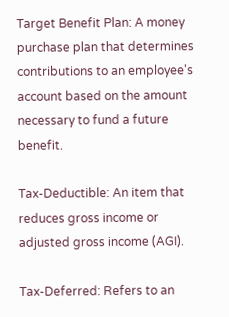Target Benefit Plan: A money purchase plan that determines contributions to an employee's account based on the amount necessary to fund a future benefit.

Tax-Deductible: An item that reduces gross income or adjusted gross income (AGI).

Tax-Deferred: Refers to an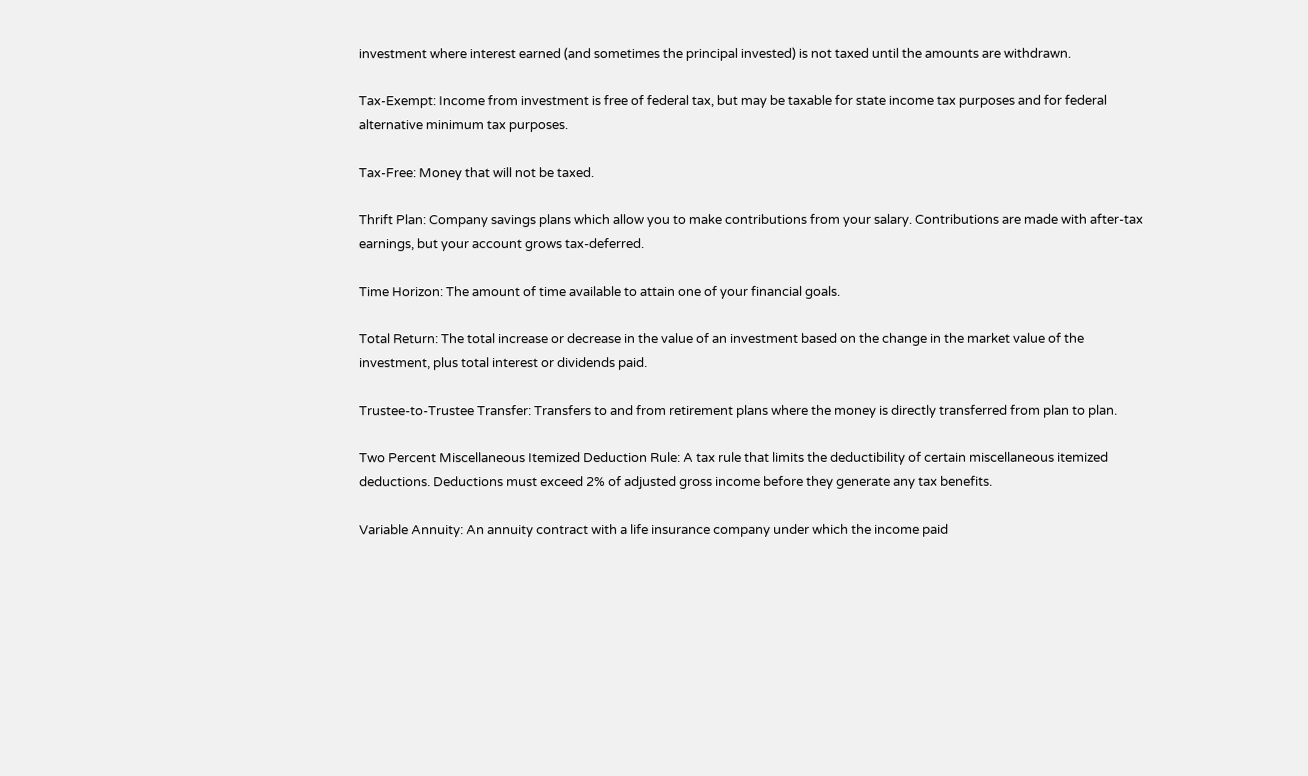investment where interest earned (and sometimes the principal invested) is not taxed until the amounts are withdrawn.

Tax-Exempt: Income from investment is free of federal tax, but may be taxable for state income tax purposes and for federal alternative minimum tax purposes.

Tax-Free: Money that will not be taxed.

Thrift Plan: Company savings plans which allow you to make contributions from your salary. Contributions are made with after-tax earnings, but your account grows tax-deferred.

Time Horizon: The amount of time available to attain one of your financial goals.

Total Return: The total increase or decrease in the value of an investment based on the change in the market value of the investment, plus total interest or dividends paid.

Trustee-to-Trustee Transfer: Transfers to and from retirement plans where the money is directly transferred from plan to plan.

Two Percent Miscellaneous Itemized Deduction Rule: A tax rule that limits the deductibility of certain miscellaneous itemized deductions. Deductions must exceed 2% of adjusted gross income before they generate any tax benefits.

Variable Annuity: An annuity contract with a life insurance company under which the income paid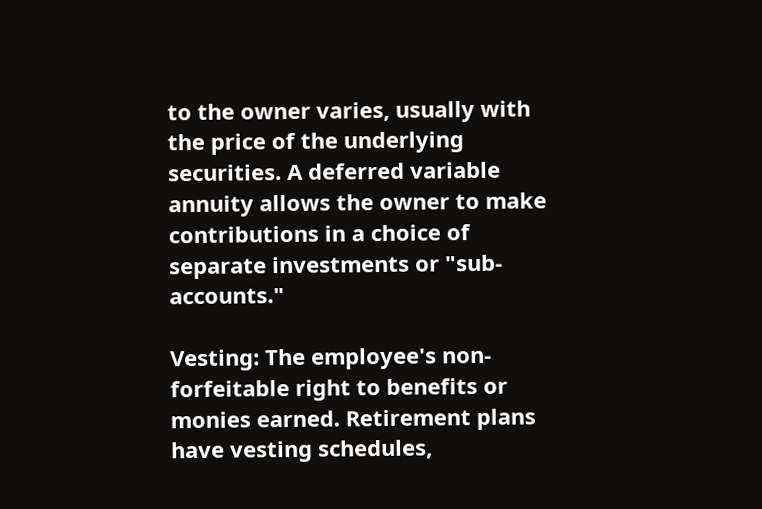to the owner varies, usually with the price of the underlying securities. A deferred variable annuity allows the owner to make contributions in a choice of separate investments or "sub-accounts."

Vesting: The employee's non-forfeitable right to benefits or monies earned. Retirement plans have vesting schedules,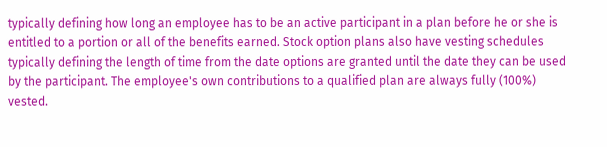typically defining how long an employee has to be an active participant in a plan before he or she is entitled to a portion or all of the benefits earned. Stock option plans also have vesting schedules typically defining the length of time from the date options are granted until the date they can be used by the participant. The employee's own contributions to a qualified plan are always fully (100%) vested.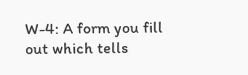W-4: A form you fill out which tells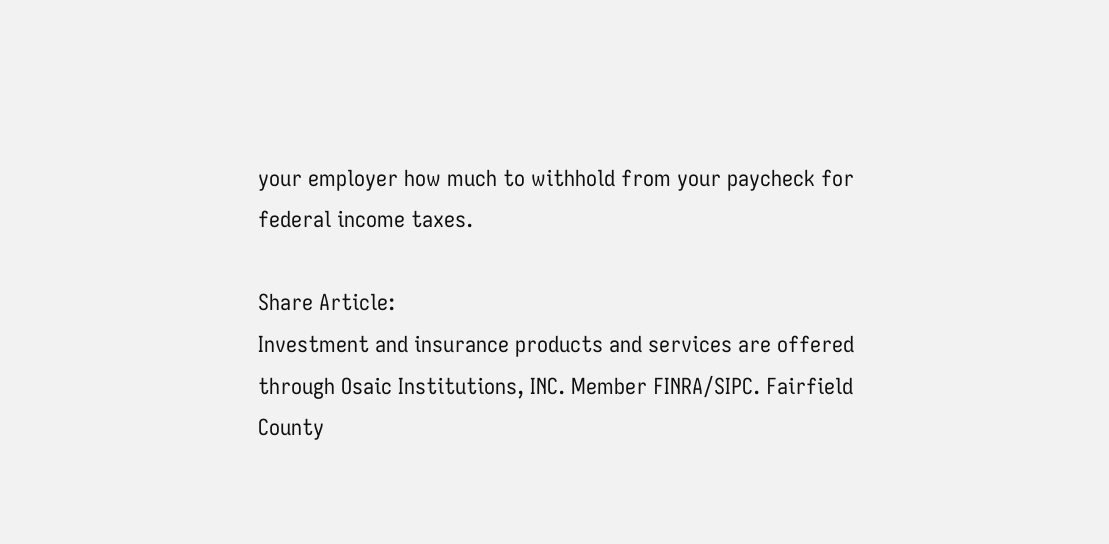your employer how much to withhold from your paycheck for federal income taxes.

Share Article:
Investment and insurance products and services are offered through Osaic Institutions, INC. Member FINRA/SIPC. Fairfield County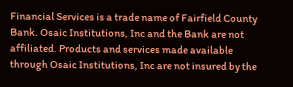Financial Services is a trade name of Fairfield County Bank. Osaic Institutions, Inc and the Bank are not affiliated. Products and services made available through Osaic Institutions, Inc are not insured by the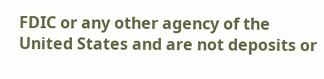FDIC or any other agency of the United States and are not deposits or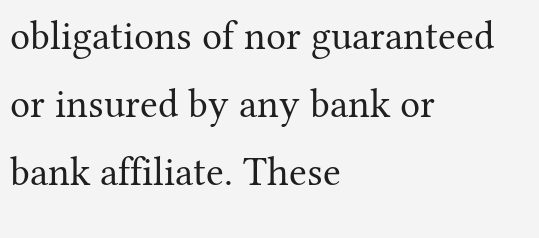obligations of nor guaranteed or insured by any bank or bank affiliate. These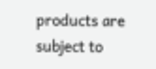products are subject to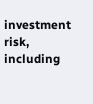investment risk, including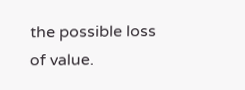the possible loss of value.